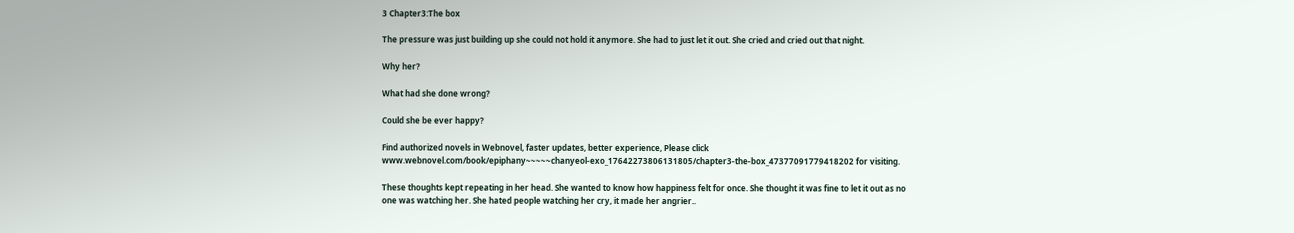3 Chapter3:The box

The pressure was just building up she could not hold it anymore. She had to just let it out. She cried and cried out that night.

Why her?

What had she done wrong?

Could she be ever happy?

Find authorized novels in Webnovel, faster updates, better experience, Please click www.webnovel.com/book/epiphany~~~~~chanyeol-exo_17642273806131805/chapter3-the-box_47377091779418202 for visiting.

These thoughts kept repeating in her head. She wanted to know how happiness felt for once. She thought it was fine to let it out as no one was watching her. She hated people watching her cry, it made her angrier..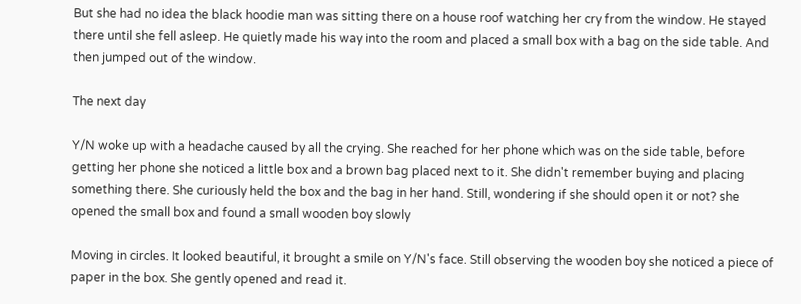But she had no idea the black hoodie man was sitting there on a house roof watching her cry from the window. He stayed there until she fell asleep. He quietly made his way into the room and placed a small box with a bag on the side table. And then jumped out of the window.

The next day

Y/N woke up with a headache caused by all the crying. She reached for her phone which was on the side table, before getting her phone she noticed a little box and a brown bag placed next to it. She didn't remember buying and placing something there. She curiously held the box and the bag in her hand. Still, wondering if she should open it or not? she  opened the small box and found a small wooden boy slowly

Moving in circles. It looked beautiful, it brought a smile on Y/N's face. Still observing the wooden boy she noticed a piece of paper in the box. She gently opened and read it.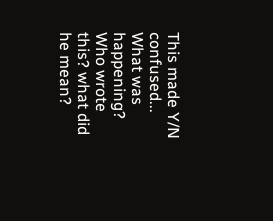This made Y/N confused... What was happening? Who wrote this? what did he mean?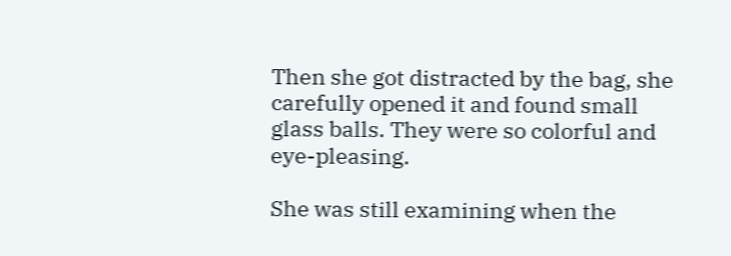Then she got distracted by the bag, she carefully opened it and found small glass balls. They were so colorful and eye-pleasing.

She was still examining when the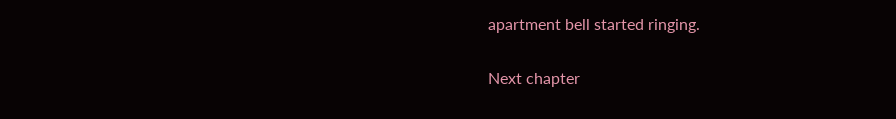apartment bell started ringing.

Next chapter